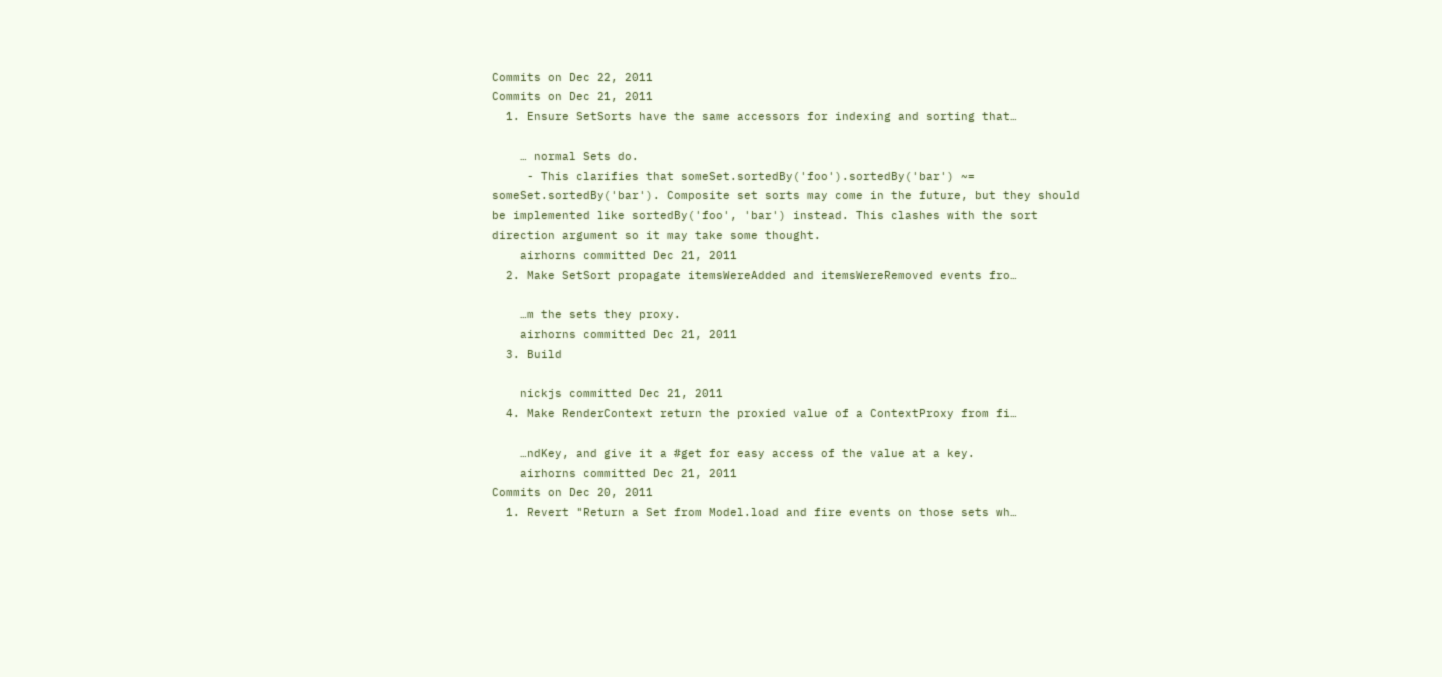Commits on Dec 22, 2011
Commits on Dec 21, 2011
  1. Ensure SetSorts have the same accessors for indexing and sorting that…

    … normal Sets do.
     - This clarifies that someSet.sortedBy('foo').sortedBy('bar') ~= someSet.sortedBy('bar'). Composite set sorts may come in the future, but they should be implemented like sortedBy('foo', 'bar') instead. This clashes with the sort direction argument so it may take some thought.
    airhorns committed Dec 21, 2011
  2. Make SetSort propagate itemsWereAdded and itemsWereRemoved events fro…

    …m the sets they proxy.
    airhorns committed Dec 21, 2011
  3. Build

    nickjs committed Dec 21, 2011
  4. Make RenderContext return the proxied value of a ContextProxy from fi…

    …ndKey, and give it a #get for easy access of the value at a key.
    airhorns committed Dec 21, 2011
Commits on Dec 20, 2011
  1. Revert "Return a Set from Model.load and fire events on those sets wh…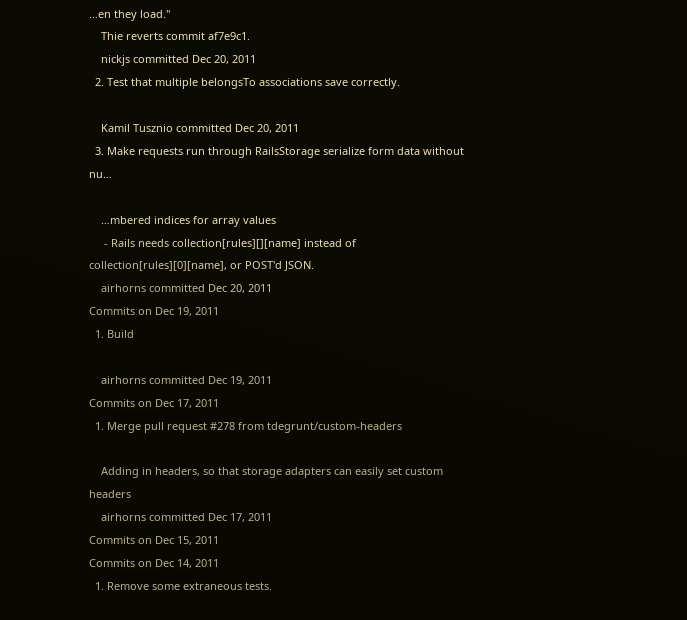…en they load."
    Thie reverts commit af7e9c1.
    nickjs committed Dec 20, 2011
  2. Test that multiple belongsTo associations save correctly.

    Kamil Tusznio committed Dec 20, 2011
  3. Make requests run through RailsStorage serialize form data without nu…

    …mbered indices for array values
     - Rails needs collection[rules][][name] instead of collection[rules][0][name], or POST'd JSON.
    airhorns committed Dec 20, 2011
Commits on Dec 19, 2011
  1. Build

    airhorns committed Dec 19, 2011
Commits on Dec 17, 2011
  1. Merge pull request #278 from tdegrunt/custom-headers

    Adding in headers, so that storage adapters can easily set custom headers
    airhorns committed Dec 17, 2011
Commits on Dec 15, 2011
Commits on Dec 14, 2011
  1. Remove some extraneous tests.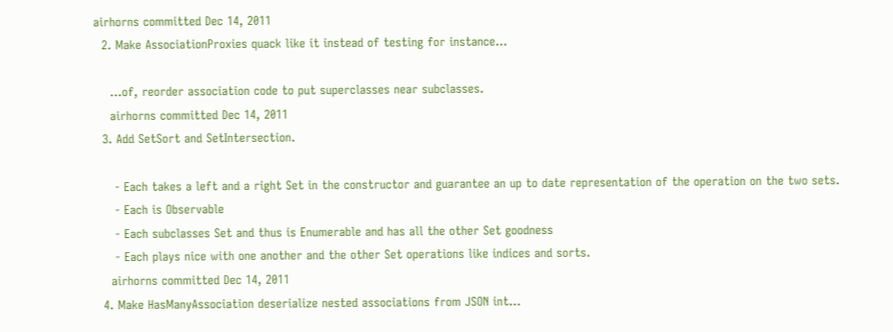airhorns committed Dec 14, 2011
  2. Make AssociationProxies quack like it instead of testing for instance…

    …of, reorder association code to put superclasses near subclasses.
    airhorns committed Dec 14, 2011
  3. Add SetSort and SetIntersection.

     - Each takes a left and a right Set in the constructor and guarantee an up to date representation of the operation on the two sets.
     - Each is Observable
     - Each subclasses Set and thus is Enumerable and has all the other Set goodness
     - Each plays nice with one another and the other Set operations like indices and sorts.
    airhorns committed Dec 14, 2011
  4. Make HasManyAssociation deserialize nested associations from JSON int…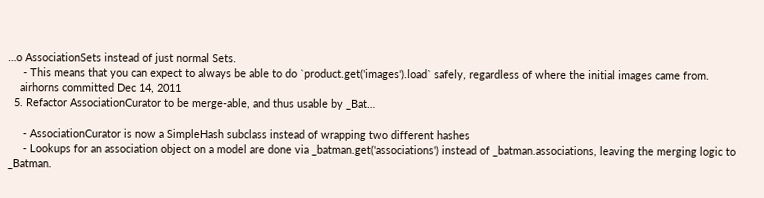…o AssociationSets instead of just normal Sets.
     - This means that you can expect to always be able to do `product.get('images').load` safely, regardless of where the initial images came from.
    airhorns committed Dec 14, 2011
  5. Refactor AssociationCurator to be merge-able, and thus usable by _Bat…

     - AssociationCurator is now a SimpleHash subclass instead of wrapping two different hashes
     - Lookups for an association object on a model are done via _batman.get('associations') instead of _batman.associations, leaving the merging logic to _Batman.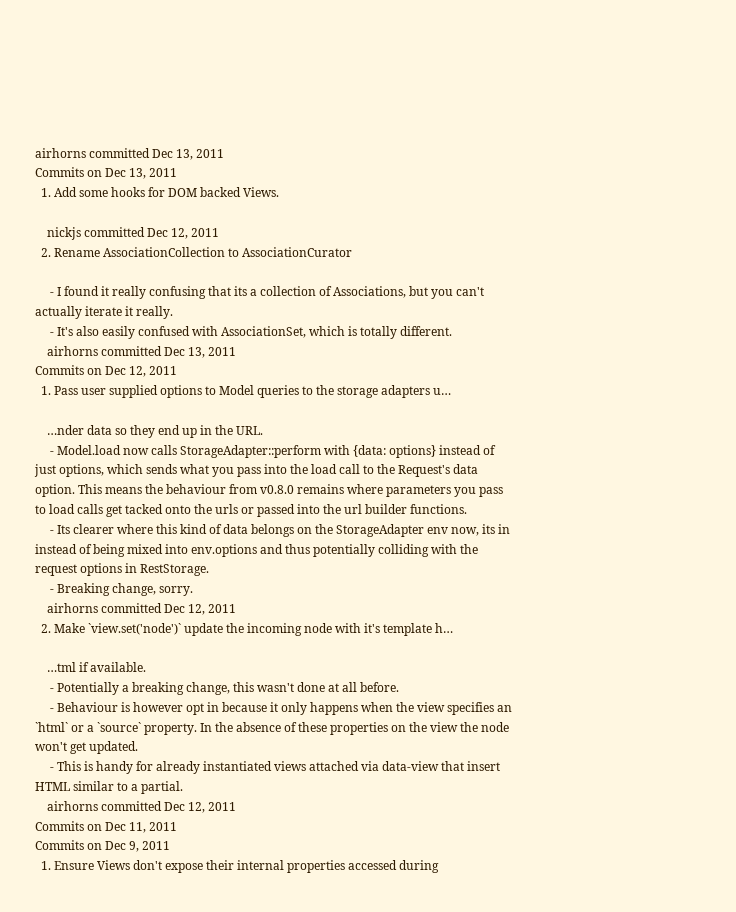airhorns committed Dec 13, 2011
Commits on Dec 13, 2011
  1. Add some hooks for DOM backed Views.

    nickjs committed Dec 12, 2011
  2. Rename AssociationCollection to AssociationCurator

     - I found it really confusing that its a collection of Associations, but you can't actually iterate it really.
     - It's also easily confused with AssociationSet, which is totally different.
    airhorns committed Dec 13, 2011
Commits on Dec 12, 2011
  1. Pass user supplied options to Model queries to the storage adapters u…

    …nder data so they end up in the URL.
     - Model.load now calls StorageAdapter::perform with {data: options} instead of just options, which sends what you pass into the load call to the Request's data option. This means the behaviour from v0.8.0 remains where parameters you pass to load calls get tacked onto the urls or passed into the url builder functions.
     - Its clearer where this kind of data belongs on the StorageAdapter env now, its in instead of being mixed into env.options and thus potentially colliding with the request options in RestStorage.
     - Breaking change, sorry.
    airhorns committed Dec 12, 2011
  2. Make `view.set('node')` update the incoming node with it's template h…

    …tml if available.
     - Potentially a breaking change, this wasn't done at all before.
     - Behaviour is however opt in because it only happens when the view specifies an `html` or a `source` property. In the absence of these properties on the view the node won't get updated.
     - This is handy for already instantiated views attached via data-view that insert HTML similar to a partial.
    airhorns committed Dec 12, 2011
Commits on Dec 11, 2011
Commits on Dec 9, 2011
  1. Ensure Views don't expose their internal properties accessed during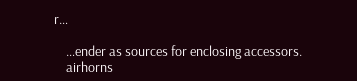r…

    …ender as sources for enclosing accessors.
    airhorns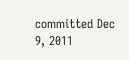committed Dec 9, 2011